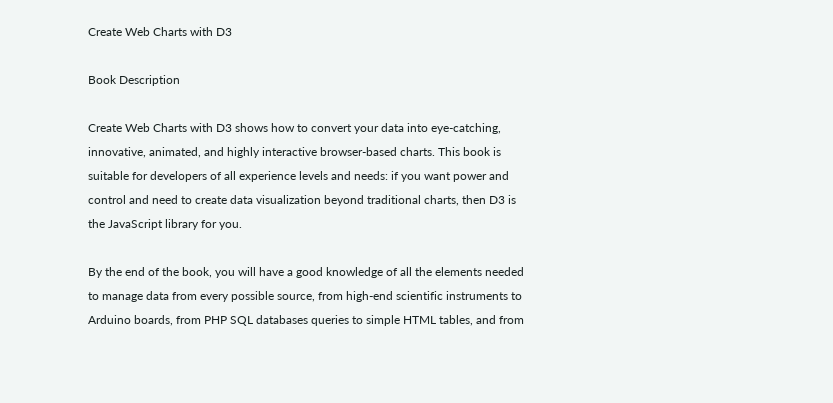Create Web Charts with D3

Book Description

Create Web Charts with D3 shows how to convert your data into eye-catching, innovative, animated, and highly interactive browser-based charts. This book is suitable for developers of all experience levels and needs: if you want power and control and need to create data visualization beyond traditional charts, then D3 is the JavaScript library for you.

By the end of the book, you will have a good knowledge of all the elements needed to manage data from every possible source, from high-end scientific instruments to Arduino boards, from PHP SQL databases queries to simple HTML tables, and from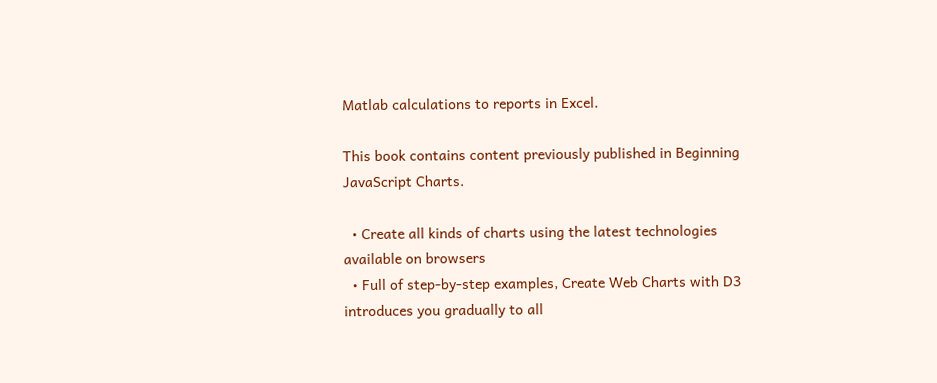Matlab calculations to reports in Excel.

This book contains content previously published in Beginning JavaScript Charts.

  • Create all kinds of charts using the latest technologies available on browsers
  • Full of step-by-step examples, Create Web Charts with D3 introduces you gradually to all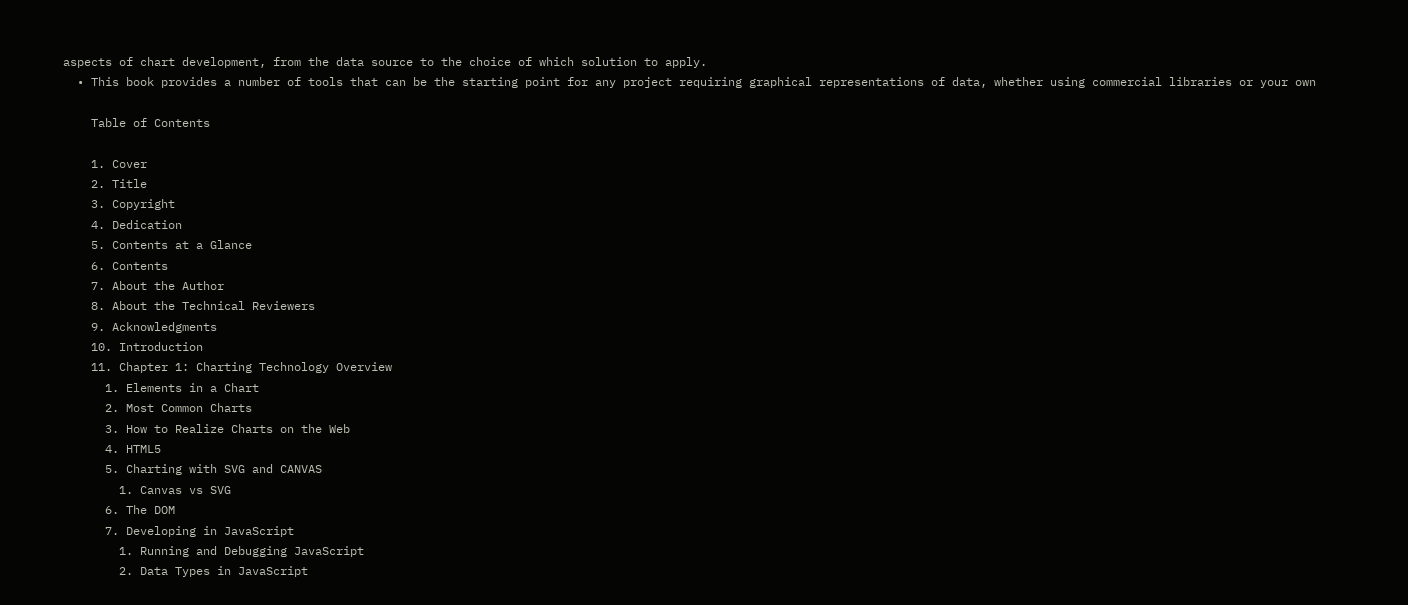aspects of chart development, from the data source to the choice of which solution to apply.
  • This book provides a number of tools that can be the starting point for any project requiring graphical representations of data, whether using commercial libraries or your own

    Table of Contents

    1. Cover
    2. Title
    3. Copyright
    4. Dedication
    5. Contents at a Glance
    6. Contents
    7. About the Author
    8. About the Technical Reviewers
    9. Acknowledgments
    10. Introduction
    11. Chapter 1: Charting Technology Overview
      1. Elements in a Chart
      2. Most Common Charts
      3. How to Realize Charts on the Web
      4. HTML5
      5. Charting with SVG and CANVAS
        1. Canvas vs SVG
      6. The DOM
      7. Developing in JavaScript
        1. Running and Debugging JavaScript
        2. Data Types in JavaScript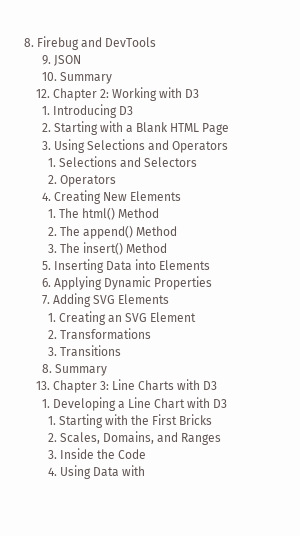8. Firebug and DevTools
      9. JSON
      10. Summary
    12. Chapter 2: Working with D3
      1. Introducing D3
      2. Starting with a Blank HTML Page
      3. Using Selections and Operators
        1. Selections and Selectors
        2. Operators
      4. Creating New Elements
        1. The html() Method
        2. The append() Method
        3. The insert() Method
      5. Inserting Data into Elements
      6. Applying Dynamic Properties
      7. Adding SVG Elements
        1. Creating an SVG Element
        2. Transformations
        3. Transitions
      8. Summary
    13. Chapter 3: Line Charts with D3
      1. Developing a Line Chart with D3
        1. Starting with the First Bricks
        2. Scales, Domains, and Ranges
        3. Inside the Code
        4. Using Data with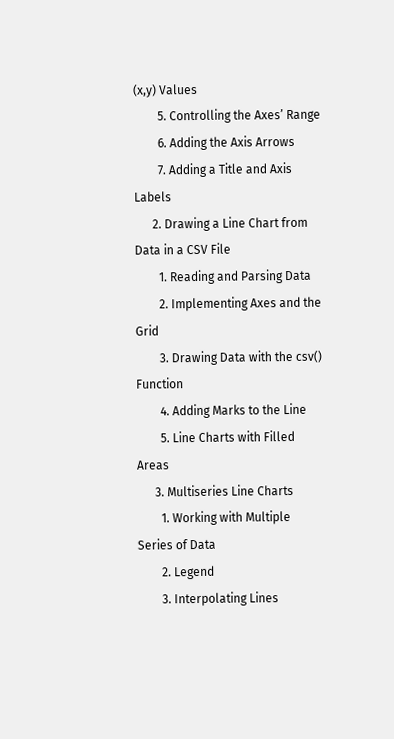(x,y) Values
        5. Controlling the Axes’ Range
        6. Adding the Axis Arrows
        7. Adding a Title and Axis Labels
      2. Drawing a Line Chart from Data in a CSV File
        1. Reading and Parsing Data
        2. Implementing Axes and the Grid
        3. Drawing Data with the csv() Function
        4. Adding Marks to the Line
        5. Line Charts with Filled Areas
      3. Multiseries Line Charts
        1. Working with Multiple Series of Data
        2. Legend
        3. Interpolating Lines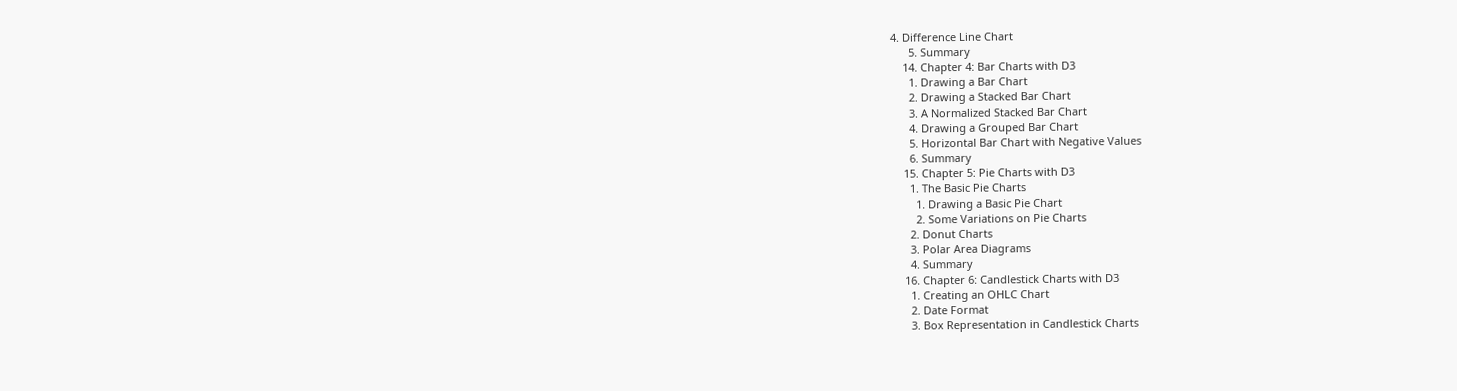4. Difference Line Chart
      5. Summary
    14. Chapter 4: Bar Charts with D3
      1. Drawing a Bar Chart
      2. Drawing a Stacked Bar Chart
      3. A Normalized Stacked Bar Chart
      4. Drawing a Grouped Bar Chart
      5. Horizontal Bar Chart with Negative Values
      6. Summary
    15. Chapter 5: Pie Charts with D3
      1. The Basic Pie Charts
        1. Drawing a Basic Pie Chart
        2. Some Variations on Pie Charts
      2. Donut Charts
      3. Polar Area Diagrams
      4. Summary
    16. Chapter 6: Candlestick Charts with D3
      1. Creating an OHLC Chart
      2. Date Format
      3. Box Representation in Candlestick Charts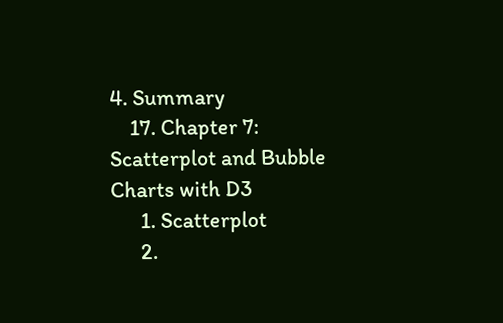4. Summary
    17. Chapter 7: Scatterplot and Bubble Charts with D3
      1. Scatterplot
      2.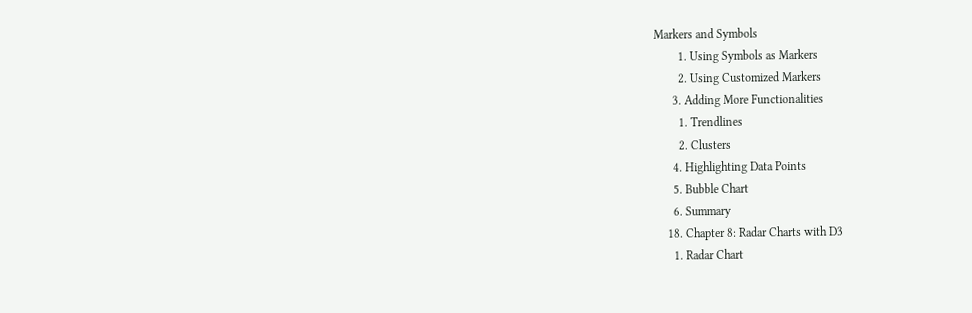Markers and Symbols
        1. Using Symbols as Markers
        2. Using Customized Markers
      3. Adding More Functionalities
        1. Trendlines
        2. Clusters
      4. Highlighting Data Points
      5. Bubble Chart
      6. Summary
    18. Chapter 8: Radar Charts with D3
      1. Radar Chart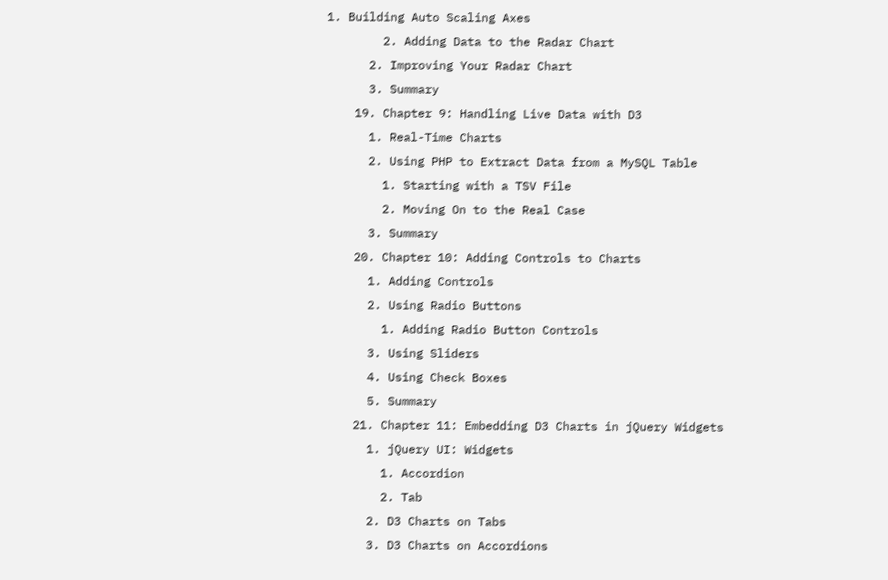1. Building Auto Scaling Axes
        2. Adding Data to the Radar Chart
      2. Improving Your Radar Chart
      3. Summary
    19. Chapter 9: Handling Live Data with D3
      1. Real-Time Charts
      2. Using PHP to Extract Data from a MySQL Table
        1. Starting with a TSV File
        2. Moving On to the Real Case
      3. Summary
    20. Chapter 10: Adding Controls to Charts
      1. Adding Controls
      2. Using Radio Buttons
        1. Adding Radio Button Controls
      3. Using Sliders
      4. Using Check Boxes
      5. Summary
    21. Chapter 11: Embedding D3 Charts in jQuery Widgets
      1. jQuery UI: Widgets
        1. Accordion
        2. Tab
      2. D3 Charts on Tabs
      3. D3 Charts on Accordions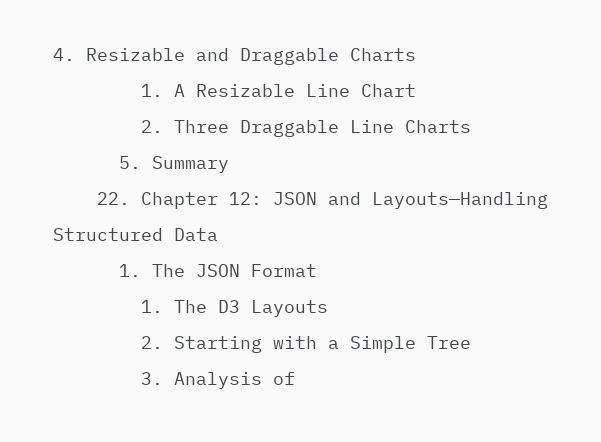4. Resizable and Draggable Charts
        1. A Resizable Line Chart
        2. Three Draggable Line Charts
      5. Summary
    22. Chapter 12: JSON and Layouts—Handling Structured Data
      1. The JSON Format
        1. The D3 Layouts
        2. Starting with a Simple Tree
        3. Analysis of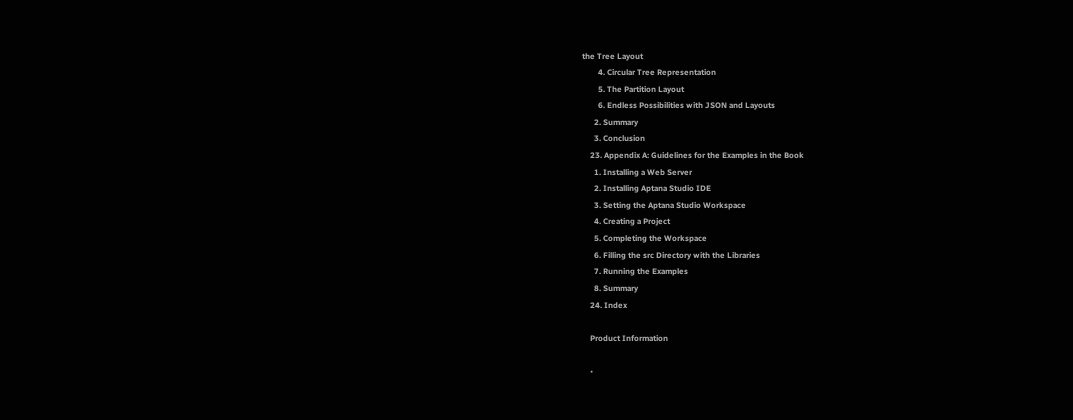the Tree Layout
        4. Circular Tree Representation
        5. The Partition Layout
        6. Endless Possibilities with JSON and Layouts
      2. Summary
      3. Conclusion
    23. Appendix A: Guidelines for the Examples in the Book
      1. Installing a Web Server
      2. Installing Aptana Studio IDE
      3. Setting the Aptana Studio Workspace
      4. Creating a Project
      5. Completing the Workspace
      6. Filling the src Directory with the Libraries
      7. Running the Examples
      8. Summary
    24. Index

    Product Information

    •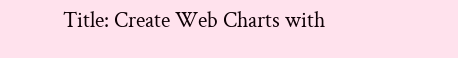Title: Create Web Charts with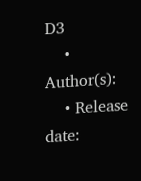D3
    • Author(s):
    • Release date: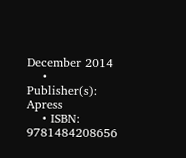December 2014
    • Publisher(s): Apress
    • ISBN: 9781484208656